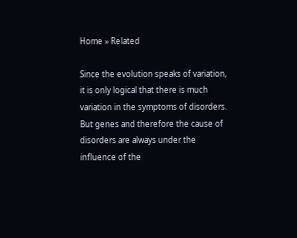Home » Related

Since the evolution speaks of variation, it is only logical that there is much variation in the symptoms of disorders. But genes and therefore the cause of disorders are always under the influence of the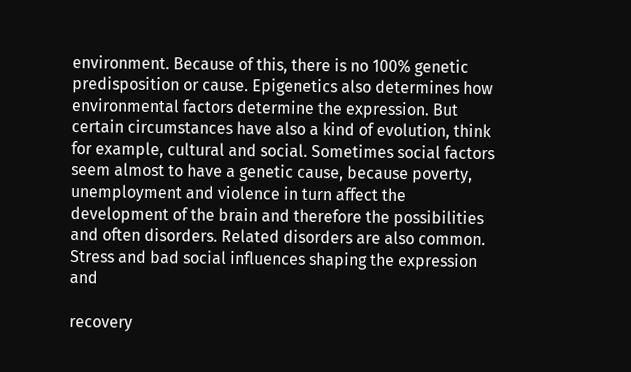environment. Because of this, there is no 100% genetic predisposition or cause. Epigenetics also determines how environmental factors determine the expression. But certain circumstances have also a kind of evolution, think for example, cultural and social. Sometimes social factors seem almost to have a genetic cause, because poverty, unemployment and violence in turn affect the development of the brain and therefore the possibilities and often disorders. Related disorders are also common. Stress and bad social influences shaping the expression and

recovery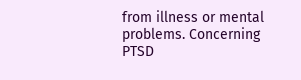from illness or mental problems. Concerning PTSD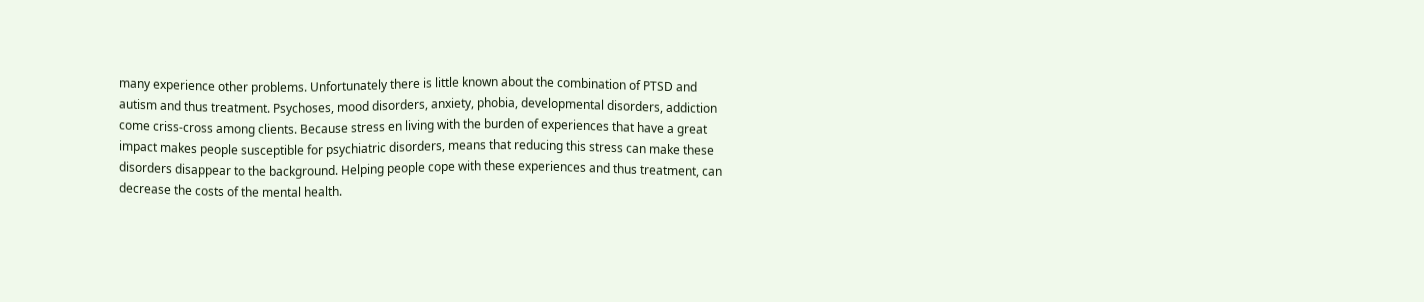many experience other problems. Unfortunately there is little known about the combination of PTSD and autism and thus treatment. Psychoses, mood disorders, anxiety, phobia, developmental disorders, addiction come criss-cross among clients. Because stress en living with the burden of experiences that have a great impact makes people susceptible for psychiatric disorders, means that reducing this stress can make these disorders disappear to the background. Helping people cope with these experiences and thus treatment, can decrease the costs of the mental health.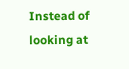Instead of looking at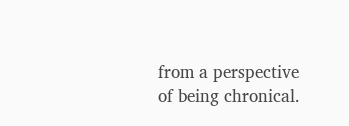from a perspective of being chronical.